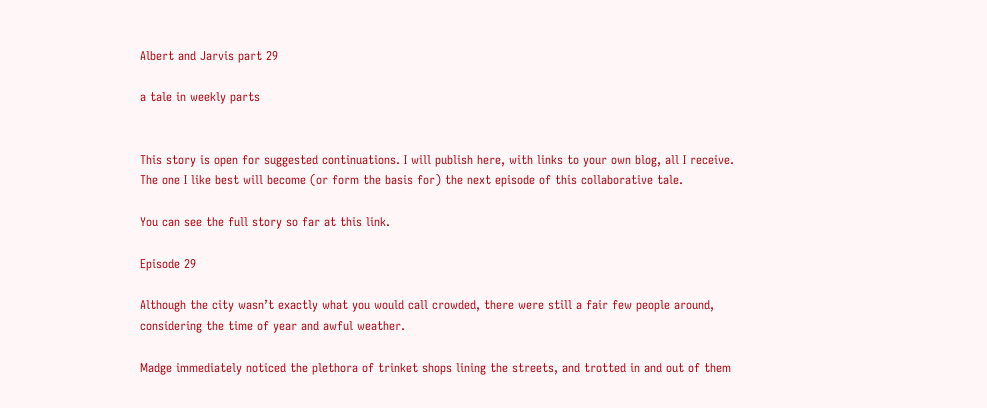Albert and Jarvis part 29

a tale in weekly parts


This story is open for suggested continuations. I will publish here, with links to your own blog, all I receive. The one I like best will become (or form the basis for) the next episode of this collaborative tale.

You can see the full story so far at this link.

Episode 29

Although the city wasn’t exactly what you would call crowded, there were still a fair few people around, considering the time of year and awful weather.

Madge immediately noticed the plethora of trinket shops lining the streets, and trotted in and out of them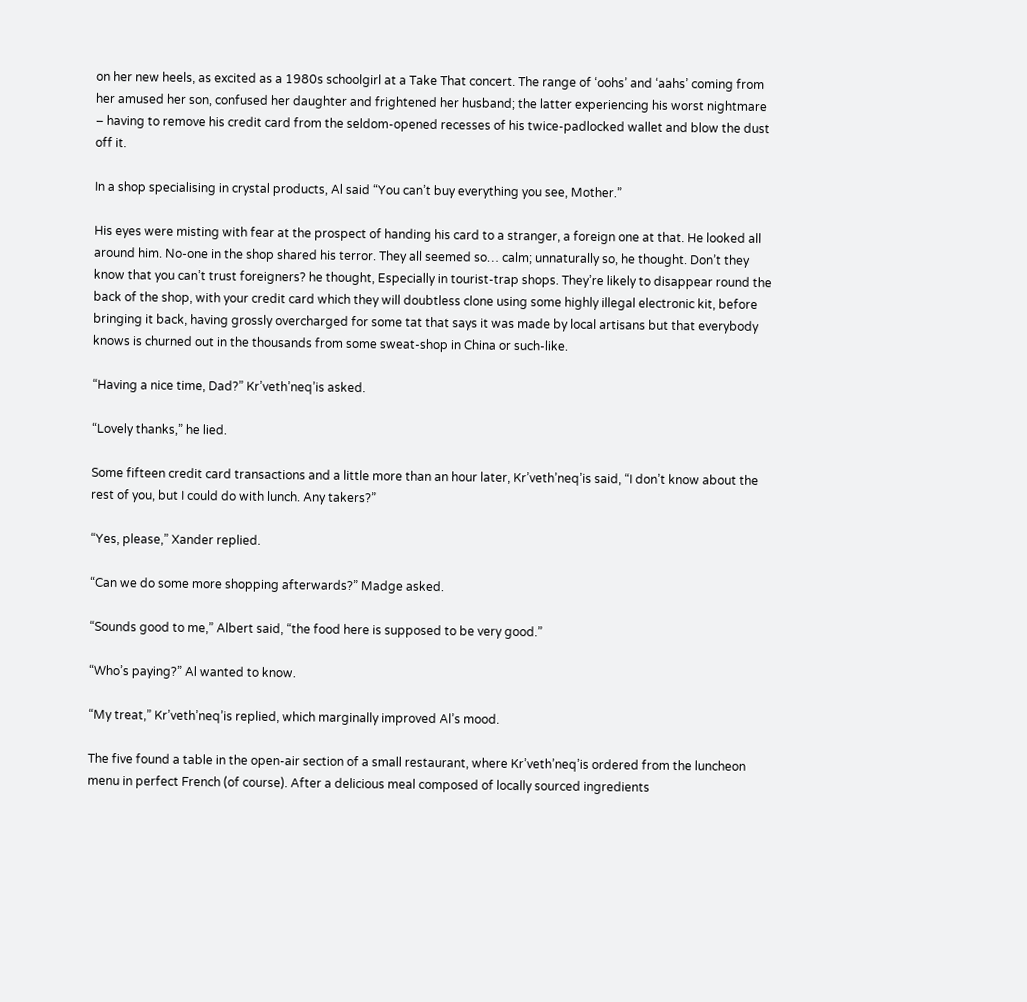on her new heels, as excited as a 1980s schoolgirl at a Take That concert. The range of ‘oohs’ and ‘aahs’ coming from her amused her son, confused her daughter and frightened her husband; the latter experiencing his worst nightmare – having to remove his credit card from the seldom-opened recesses of his twice-padlocked wallet and blow the dust off it.

In a shop specialising in crystal products, Al said “You can’t buy everything you see, Mother.”

His eyes were misting with fear at the prospect of handing his card to a stranger, a foreign one at that. He looked all around him. No-one in the shop shared his terror. They all seemed so… calm; unnaturally so, he thought. Don’t they know that you can’t trust foreigners? he thought, Especially in tourist-trap shops. They’re likely to disappear round the back of the shop, with your credit card which they will doubtless clone using some highly illegal electronic kit, before bringing it back, having grossly overcharged for some tat that says it was made by local artisans but that everybody knows is churned out in the thousands from some sweat-shop in China or such-like.

“Having a nice time, Dad?” Kr’veth’neq’is asked.

“Lovely thanks,” he lied.

Some fifteen credit card transactions and a little more than an hour later, Kr’veth’neq’is said, “I don’t know about the rest of you, but I could do with lunch. Any takers?”

“Yes, please,” Xander replied.

“Can we do some more shopping afterwards?” Madge asked.

“Sounds good to me,” Albert said, “the food here is supposed to be very good.”

“Who’s paying?” Al wanted to know.

“My treat,” Kr’veth’neq’is replied, which marginally improved Al’s mood.

The five found a table in the open-air section of a small restaurant, where Kr’veth’neq’is ordered from the luncheon menu in perfect French (of course). After a delicious meal composed of locally sourced ingredients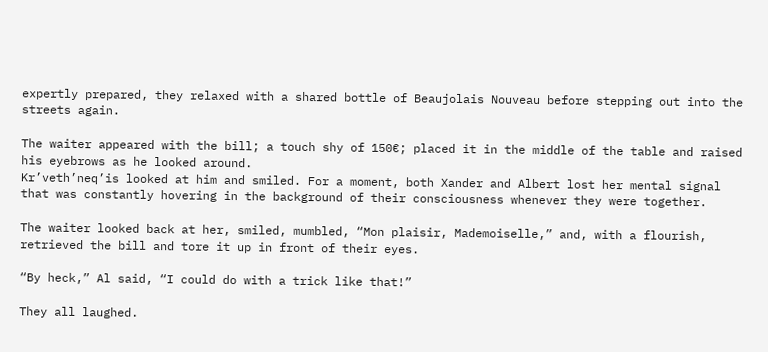expertly prepared, they relaxed with a shared bottle of Beaujolais Nouveau before stepping out into the streets again.

The waiter appeared with the bill; a touch shy of 150€; placed it in the middle of the table and raised his eyebrows as he looked around.
Kr’veth’neq’is looked at him and smiled. For a moment, both Xander and Albert lost her mental signal that was constantly hovering in the background of their consciousness whenever they were together.

The waiter looked back at her, smiled, mumbled, “Mon plaisir, Mademoiselle,” and, with a flourish, retrieved the bill and tore it up in front of their eyes.

“By heck,” Al said, “I could do with a trick like that!”

They all laughed.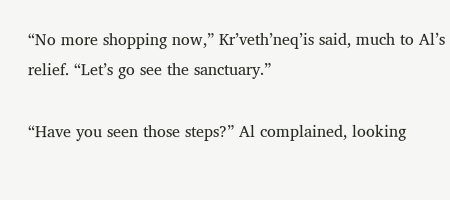“No more shopping now,” Kr’veth’neq’is said, much to Al’s relief. “Let’s go see the sanctuary.”

“Have you seen those steps?” Al complained, looking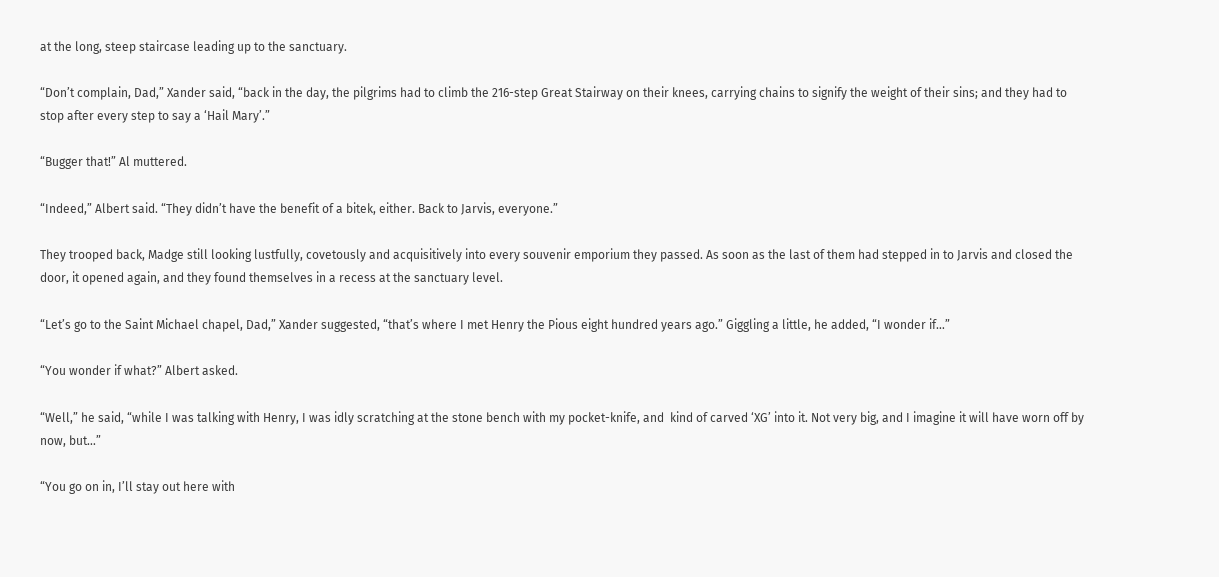at the long, steep staircase leading up to the sanctuary.

“Don’t complain, Dad,” Xander said, “back in the day, the pilgrims had to climb the 216-step Great Stairway on their knees, carrying chains to signify the weight of their sins; and they had to stop after every step to say a ‘Hail Mary’.”

“Bugger that!” Al muttered.

“Indeed,” Albert said. “They didn’t have the benefit of a bitek, either. Back to Jarvis, everyone.”

They trooped back, Madge still looking lustfully, covetously and acquisitively into every souvenir emporium they passed. As soon as the last of them had stepped in to Jarvis and closed the door, it opened again, and they found themselves in a recess at the sanctuary level.

“Let’s go to the Saint Michael chapel, Dad,” Xander suggested, “that’s where I met Henry the Pious eight hundred years ago.” Giggling a little, he added, “I wonder if…”

“You wonder if what?” Albert asked.

“Well,” he said, “while I was talking with Henry, I was idly scratching at the stone bench with my pocket-knife, and  kind of carved ‘XG’ into it. Not very big, and I imagine it will have worn off by now, but…”

“You go on in, I’ll stay out here with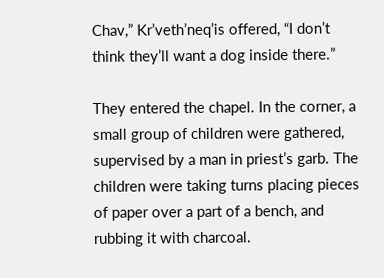Chav,” Kr’veth’neq’is offered, “I don’t think they’ll want a dog inside there.”

They entered the chapel. In the corner, a small group of children were gathered, supervised by a man in priest’s garb. The children were taking turns placing pieces of paper over a part of a bench, and rubbing it with charcoal.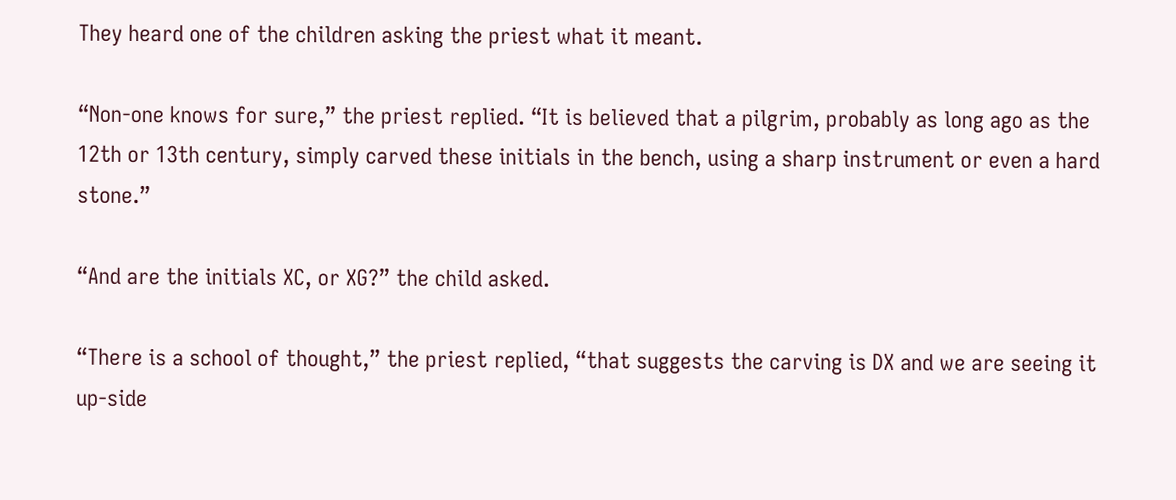They heard one of the children asking the priest what it meant.

“Non-one knows for sure,” the priest replied. “It is believed that a pilgrim, probably as long ago as the 12th or 13th century, simply carved these initials in the bench, using a sharp instrument or even a hard stone.”

“And are the initials XC, or XG?” the child asked.

“There is a school of thought,” the priest replied, “that suggests the carving is DX and we are seeing it up-side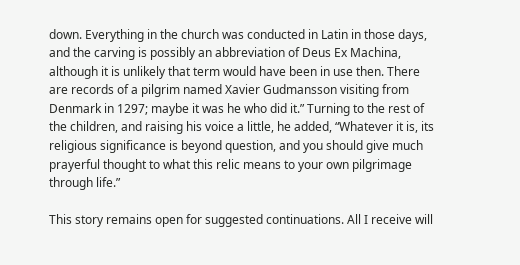down. Everything in the church was conducted in Latin in those days, and the carving is possibly an abbreviation of Deus Ex Machina, although it is unlikely that term would have been in use then. There are records of a pilgrim named Xavier Gudmansson visiting from Denmark in 1297; maybe it was he who did it.” Turning to the rest of the children, and raising his voice a little, he added, “Whatever it is, its religious significance is beyond question, and you should give much prayerful thought to what this relic means to your own pilgrimage through life.”

This story remains open for suggested continuations. All I receive will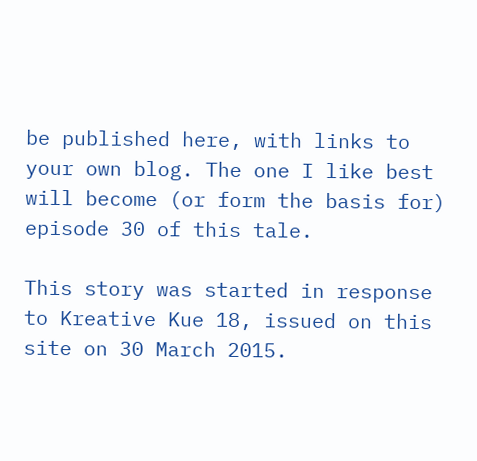be published here, with links to your own blog. The one I like best will become (or form the basis for) episode 30 of this tale.

This story was started in response to Kreative Kue 18, issued on this site on 30 March 2015.